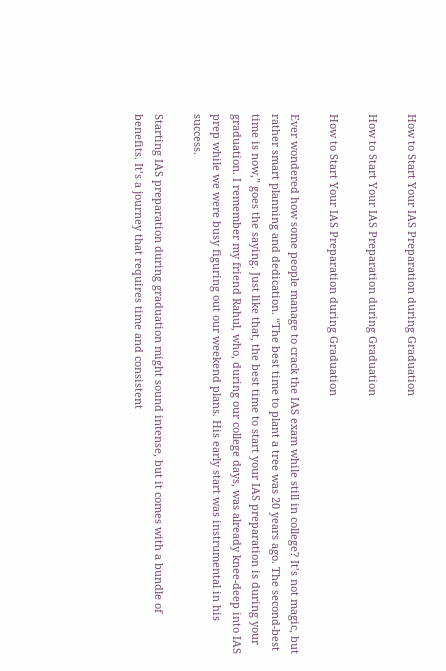How to Start Your IAS Preparation during Graduation

How to Start Your IAS Preparation during Graduation

How to Start Your IAS Preparation during Graduation

Ever wondered how some people manage to crack the IAS exam while still in college? It’s not magic, but rather smart planning and dedication. “The best time to plant a tree was 20 years ago. The second-best time is now,” goes the saying. Just like that, the best time to start your IAS preparation is during your graduation. I remember my friend Rahul, who, during our college days, was already knee-deep into IAS prep while we were busy figuring out our weekend plans. His early start was instrumental in his success.

Starting IAS preparation during graduation might sound intense, but it comes with a bundle of benefits. It’s a journey that requires time and consistent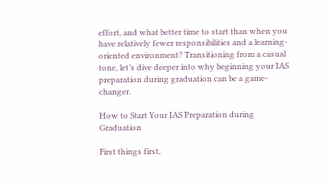effort, and what better time to start than when you have relatively fewer responsibilities and a learning-oriented environment? Transitioning from a casual tone, let’s dive deeper into why beginning your IAS preparation during graduation can be a game-changer.

How to Start Your IAS Preparation during Graduation

First things first,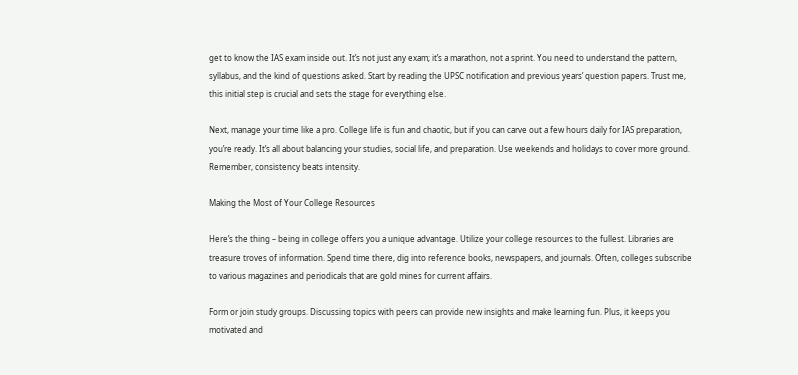get to know the IAS exam inside out. It’s not just any exam; it’s a marathon, not a sprint. You need to understand the pattern, syllabus, and the kind of questions asked. Start by reading the UPSC notification and previous years’ question papers. Trust me, this initial step is crucial and sets the stage for everything else.

Next, manage your time like a pro. College life is fun and chaotic, but if you can carve out a few hours daily for IAS preparation, you’re ready. It’s all about balancing your studies, social life, and preparation. Use weekends and holidays to cover more ground. Remember, consistency beats intensity.

Making the Most of Your College Resources

Here’s the thing – being in college offers you a unique advantage. Utilize your college resources to the fullest. Libraries are treasure troves of information. Spend time there, dig into reference books, newspapers, and journals. Often, colleges subscribe to various magazines and periodicals that are gold mines for current affairs.

Form or join study groups. Discussing topics with peers can provide new insights and make learning fun. Plus, it keeps you motivated and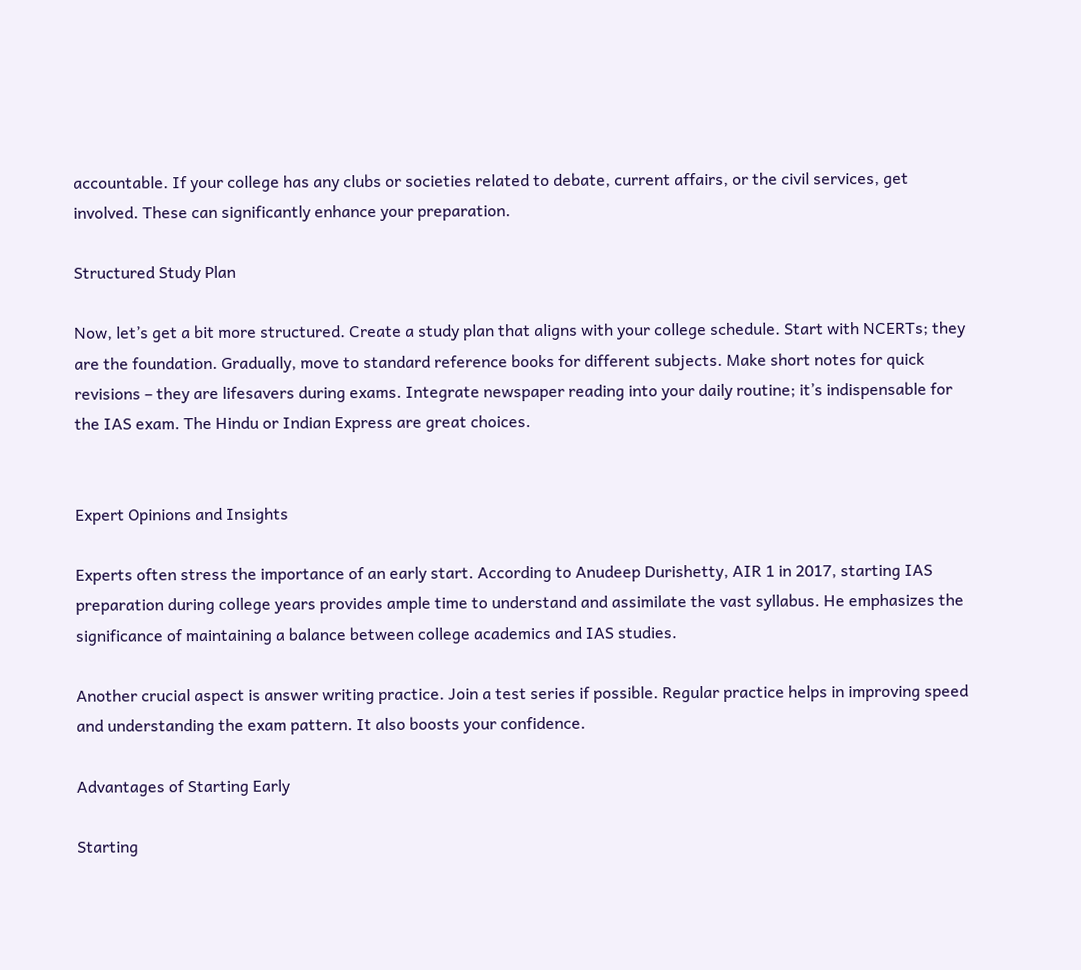accountable. If your college has any clubs or societies related to debate, current affairs, or the civil services, get involved. These can significantly enhance your preparation.

Structured Study Plan

Now, let’s get a bit more structured. Create a study plan that aligns with your college schedule. Start with NCERTs; they are the foundation. Gradually, move to standard reference books for different subjects. Make short notes for quick revisions – they are lifesavers during exams. Integrate newspaper reading into your daily routine; it’s indispensable for the IAS exam. The Hindu or Indian Express are great choices.


Expert Opinions and Insights

Experts often stress the importance of an early start. According to Anudeep Durishetty, AIR 1 in 2017, starting IAS preparation during college years provides ample time to understand and assimilate the vast syllabus. He emphasizes the significance of maintaining a balance between college academics and IAS studies.

Another crucial aspect is answer writing practice. Join a test series if possible. Regular practice helps in improving speed and understanding the exam pattern. It also boosts your confidence.

Advantages of Starting Early

Starting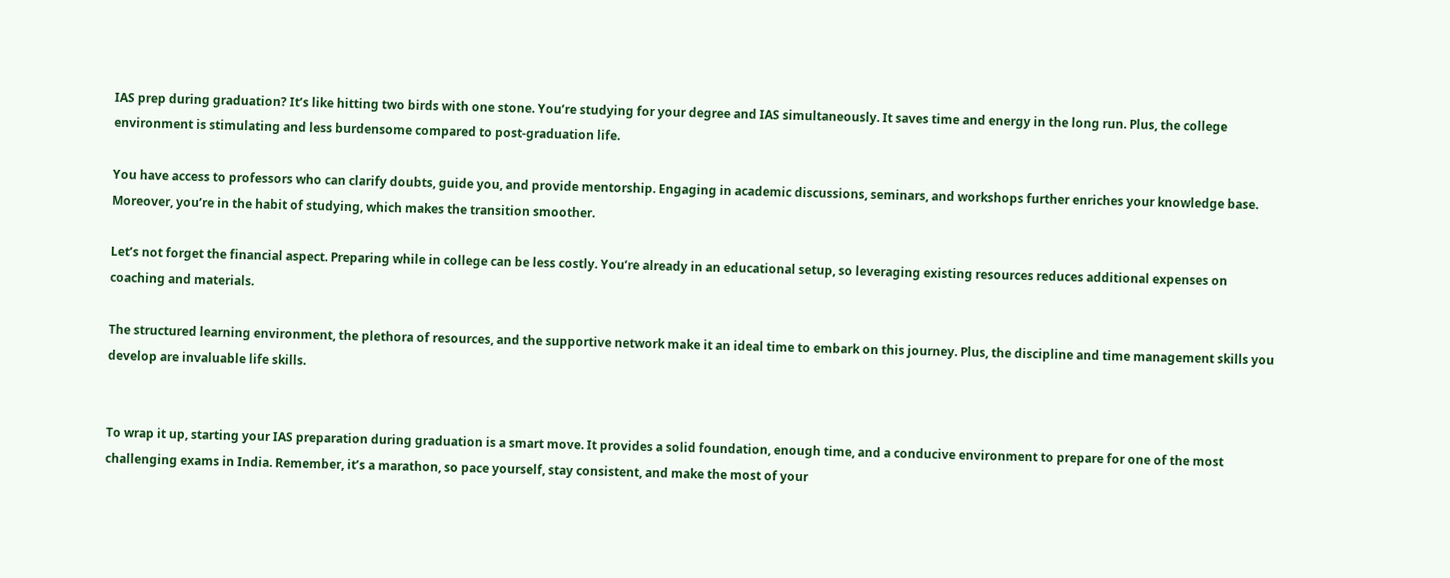IAS prep during graduation? It’s like hitting two birds with one stone. You’re studying for your degree and IAS simultaneously. It saves time and energy in the long run. Plus, the college environment is stimulating and less burdensome compared to post-graduation life.

You have access to professors who can clarify doubts, guide you, and provide mentorship. Engaging in academic discussions, seminars, and workshops further enriches your knowledge base. Moreover, you’re in the habit of studying, which makes the transition smoother.

Let’s not forget the financial aspect. Preparing while in college can be less costly. You’re already in an educational setup, so leveraging existing resources reduces additional expenses on coaching and materials.

The structured learning environment, the plethora of resources, and the supportive network make it an ideal time to embark on this journey. Plus, the discipline and time management skills you develop are invaluable life skills.


To wrap it up, starting your IAS preparation during graduation is a smart move. It provides a solid foundation, enough time, and a conducive environment to prepare for one of the most challenging exams in India. Remember, it’s a marathon, so pace yourself, stay consistent, and make the most of your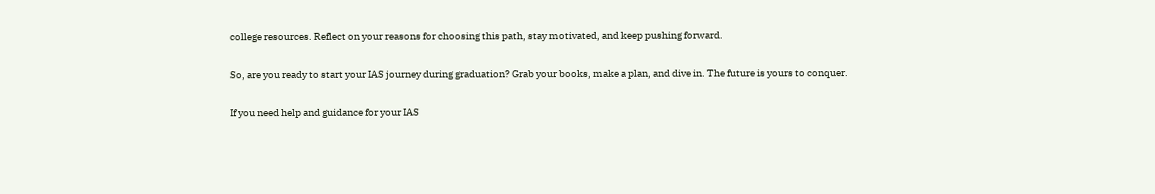college resources. Reflect on your reasons for choosing this path, stay motivated, and keep pushing forward.

So, are you ready to start your IAS journey during graduation? Grab your books, make a plan, and dive in. The future is yours to conquer.

If you need help and guidance for your IAS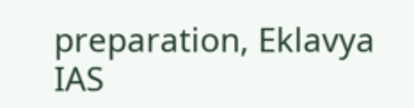preparation, Eklavya IAS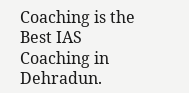Coaching is the Best IAS Coaching in Dehradun.